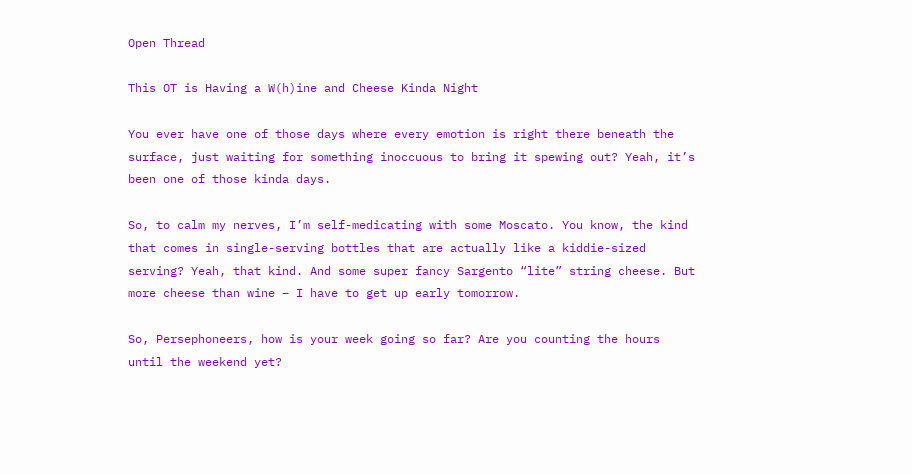Open Thread

This OT is Having a W(h)ine and Cheese Kinda Night

You ever have one of those days where every emotion is right there beneath the surface, just waiting for something inoccuous to bring it spewing out? Yeah, it’s been one of those kinda days.

So, to calm my nerves, I’m self-medicating with some Moscato. You know, the kind that comes in single-serving bottles that are actually like a kiddie-sized serving? Yeah, that kind. And some super fancy Sargento “lite” string cheese. But more cheese than wine – I have to get up early tomorrow.

So, Persephoneers, how is your week going so far? Are you counting the hours until the weekend yet?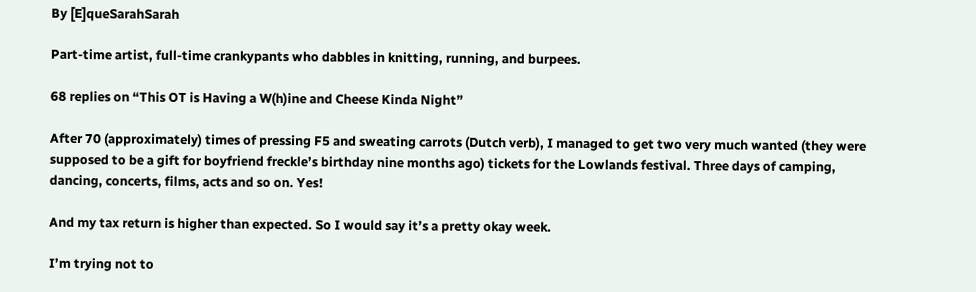By [E]queSarahSarah

Part-time artist, full-time crankypants who dabbles in knitting, running, and burpees.

68 replies on “This OT is Having a W(h)ine and Cheese Kinda Night”

After 70 (approximately) times of pressing F5 and sweating carrots (Dutch verb), I managed to get two very much wanted (they were supposed to be a gift for boyfriend freckle’s birthday nine months ago) tickets for the Lowlands festival. Three days of camping, dancing, concerts, films, acts and so on. Yes!

And my tax return is higher than expected. So I would say it’s a pretty okay week.

I’m trying not to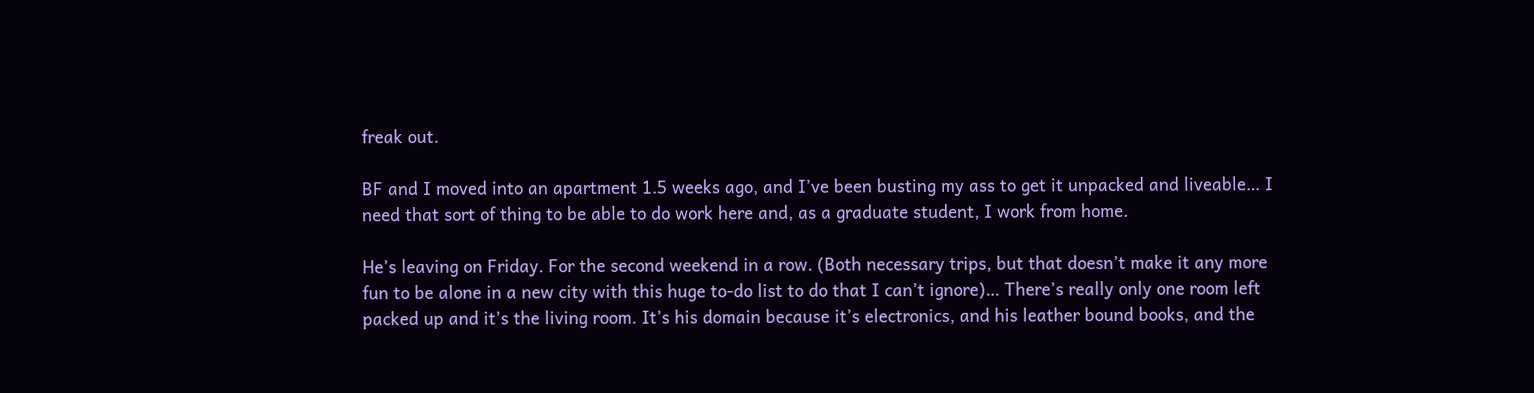freak out.

BF and I moved into an apartment 1.5 weeks ago, and I’ve been busting my ass to get it unpacked and liveable… I need that sort of thing to be able to do work here and, as a graduate student, I work from home.

He’s leaving on Friday. For the second weekend in a row. (Both necessary trips, but that doesn’t make it any more fun to be alone in a new city with this huge to-do list to do that I can’t ignore)… There’s really only one room left packed up and it’s the living room. It’s his domain because it’s electronics, and his leather bound books, and the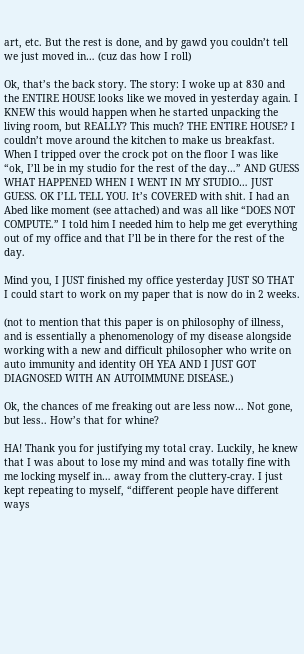art, etc. But the rest is done, and by gawd you couldn’t tell we just moved in… (cuz das how I roll)

Ok, that’s the back story. The story: I woke up at 830 and the ENTIRE HOUSE looks like we moved in yesterday again. I KNEW this would happen when he started unpacking the living room, but REALLY? This much? THE ENTIRE HOUSE? I couldn’t move around the kitchen to make us breakfast. When I tripped over the crock pot on the floor I was like “ok, I’ll be in my studio for the rest of the day…” AND GUESS WHAT HAPPENED WHEN I WENT IN MY STUDIO… JUST GUESS. OK I’LL TELL YOU. It’s COVERED with shit. I had an Abed like moment (see attached) and was all like “DOES NOT COMPUTE.” I told him I needed him to help me get everything out of my office and that I’ll be in there for the rest of the day.

Mind you, I JUST finished my office yesterday JUST SO THAT I could start to work on my paper that is now do in 2 weeks.

(not to mention that this paper is on philosophy of illness, and is essentially a phenomenology of my disease alongside working with a new and difficult philosopher who write on auto immunity and identity OH YEA AND I JUST GOT DIAGNOSED WITH AN AUTOIMMUNE DISEASE.)

Ok, the chances of me freaking out are less now… Not gone, but less.. How’s that for whine?

HA! Thank you for justifying my total cray. Luckily, he knew that I was about to lose my mind and was totally fine with me locking myself in… away from the cluttery-cray. I just kept repeating to myself, “different people have different ways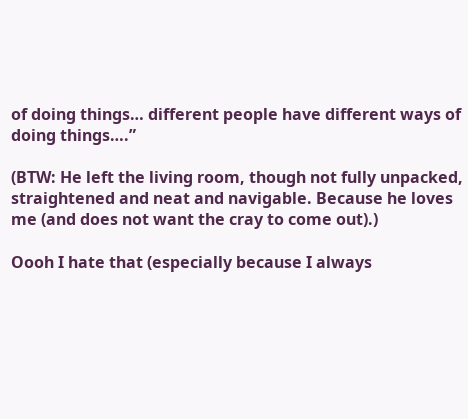of doing things… different people have different ways of doing things….”

(BTW: He left the living room, though not fully unpacked, straightened and neat and navigable. Because he loves me (and does not want the cray to come out).)

Oooh I hate that (especially because I always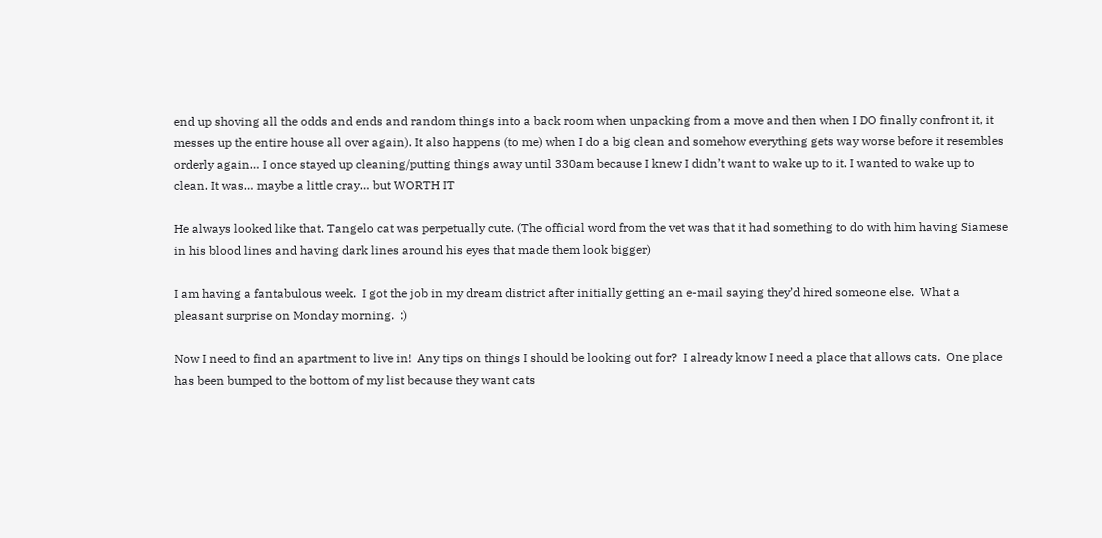end up shoving all the odds and ends and random things into a back room when unpacking from a move and then when I DO finally confront it, it messes up the entire house all over again). It also happens (to me) when I do a big clean and somehow everything gets way worse before it resembles orderly again… I once stayed up cleaning/putting things away until 330am because I knew I didn’t want to wake up to it. I wanted to wake up to clean. It was… maybe a little cray… but WORTH IT

He always looked like that. Tangelo cat was perpetually cute. (The official word from the vet was that it had something to do with him having Siamese in his blood lines and having dark lines around his eyes that made them look bigger)

I am having a fantabulous week.  I got the job in my dream district after initially getting an e-mail saying they’d hired someone else.  What a pleasant surprise on Monday morning.  :)

Now I need to find an apartment to live in!  Any tips on things I should be looking out for?  I already know I need a place that allows cats.  One place has been bumped to the bottom of my list because they want cats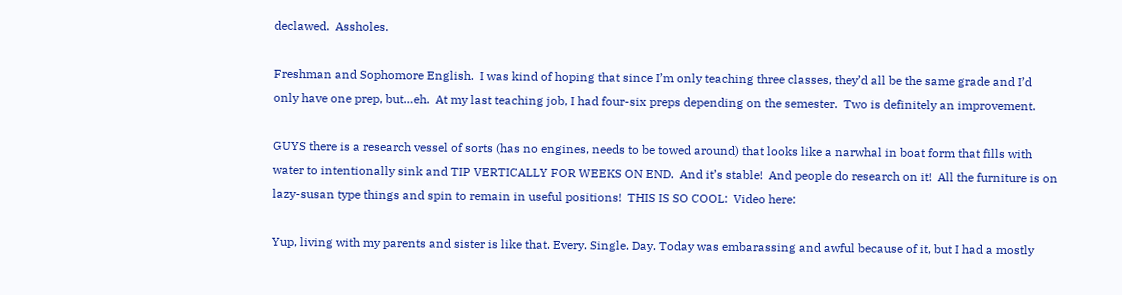declawed.  Assholes.

Freshman and Sophomore English.  I was kind of hoping that since I’m only teaching three classes, they’d all be the same grade and I’d only have one prep, but…eh.  At my last teaching job, I had four-six preps depending on the semester.  Two is definitely an improvement.

GUYS there is a research vessel of sorts (has no engines, needs to be towed around) that looks like a narwhal in boat form that fills with water to intentionally sink and TIP VERTICALLY FOR WEEKS ON END.  And it’s stable!  And people do research on it!  All the furniture is on lazy-susan type things and spin to remain in useful positions!  THIS IS SO COOL:  Video here:

Yup, living with my parents and sister is like that. Every. Single. Day. Today was embarassing and awful because of it, but I had a mostly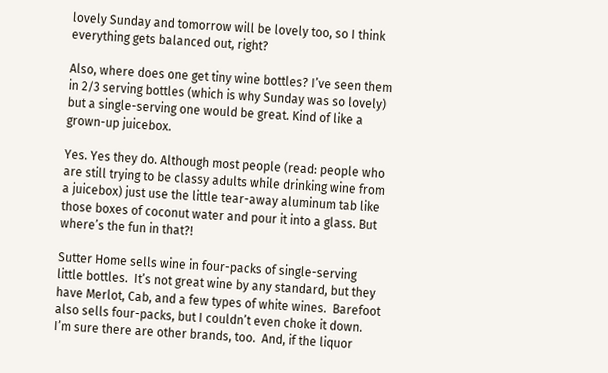lovely Sunday and tomorrow will be lovely too, so I think everything gets balanced out, right?

Also, where does one get tiny wine bottles? I’ve seen them in 2/3 serving bottles (which is why Sunday was so lovely) but a single-serving one would be great. Kind of like a grown-up juicebox.

Yes. Yes they do. Although most people (read: people who are still trying to be classy adults while drinking wine from a juicebox) just use the little tear-away aluminum tab like those boxes of coconut water and pour it into a glass. But where’s the fun in that?!

Sutter Home sells wine in four-packs of single-serving little bottles.  It’s not great wine by any standard, but they have Merlot, Cab, and a few types of white wines.  Barefoot also sells four-packs, but I couldn’t even choke it down.  I’m sure there are other brands, too.  And, if the liquor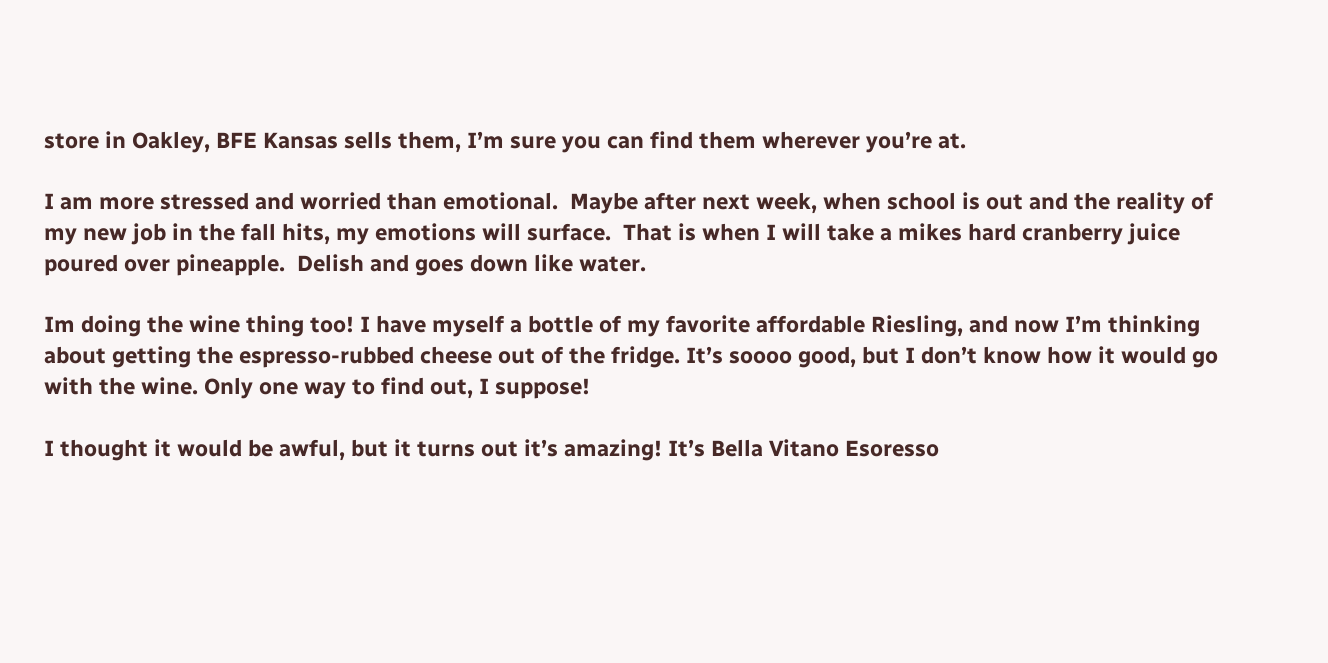store in Oakley, BFE Kansas sells them, I’m sure you can find them wherever you’re at.

I am more stressed and worried than emotional.  Maybe after next week, when school is out and the reality of my new job in the fall hits, my emotions will surface.  That is when I will take a mikes hard cranberry juice poured over pineapple.  Delish and goes down like water.

Im doing the wine thing too! I have myself a bottle of my favorite affordable Riesling, and now I’m thinking about getting the espresso-rubbed cheese out of the fridge. It’s soooo good, but I don’t know how it would go with the wine. Only one way to find out, I suppose!

I thought it would be awful, but it turns out it’s amazing! It’s Bella Vitano Esoresso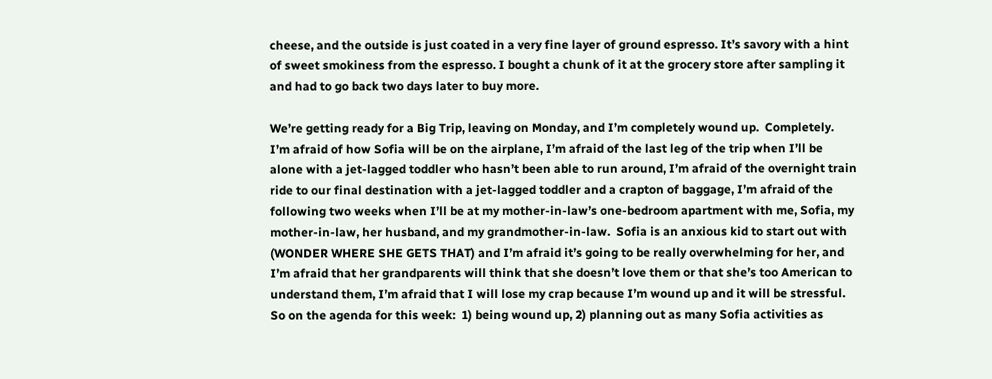cheese, and the outside is just coated in a very fine layer of ground espresso. It’s savory with a hint of sweet smokiness from the espresso. I bought a chunk of it at the grocery store after sampling it and had to go back two days later to buy more.

We’re getting ready for a Big Trip, leaving on Monday, and I’m completely wound up.  Completely.  I’m afraid of how Sofia will be on the airplane, I’m afraid of the last leg of the trip when I’ll be alone with a jet-lagged toddler who hasn’t been able to run around, I’m afraid of the overnight train ride to our final destination with a jet-lagged toddler and a crapton of baggage, I’m afraid of the following two weeks when I’ll be at my mother-in-law’s one-bedroom apartment with me, Sofia, my mother-in-law, her husband, and my grandmother-in-law.  Sofia is an anxious kid to start out with (WONDER WHERE SHE GETS THAT) and I’m afraid it’s going to be really overwhelming for her, and I’m afraid that her grandparents will think that she doesn’t love them or that she’s too American to understand them, I’m afraid that I will lose my crap because I’m wound up and it will be stressful.  So on the agenda for this week:  1) being wound up, 2) planning out as many Sofia activities as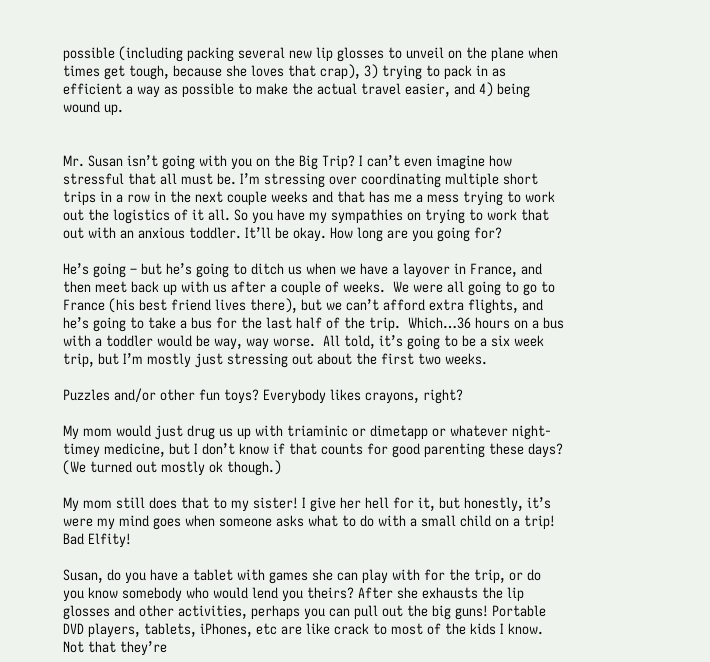possible (including packing several new lip glosses to unveil on the plane when times get tough, because she loves that crap), 3) trying to pack in as efficient a way as possible to make the actual travel easier, and 4) being wound up.


Mr. Susan isn’t going with you on the Big Trip? I can’t even imagine how stressful that all must be. I’m stressing over coordinating multiple short trips in a row in the next couple weeks and that has me a mess trying to work out the logistics of it all. So you have my sympathies on trying to work that out with an anxious toddler. It’ll be okay. How long are you going for?

He’s going – but he’s going to ditch us when we have a layover in France, and then meet back up with us after a couple of weeks.  We were all going to go to France (his best friend lives there), but we can’t afford extra flights, and he’s going to take a bus for the last half of the trip.  Which…36 hours on a bus with a toddler would be way, way worse.  All told, it’s going to be a six week trip, but I’m mostly just stressing out about the first two weeks.

Puzzles and/or other fun toys? Everybody likes crayons, right?

My mom would just drug us up with triaminic or dimetapp or whatever night-timey medicine, but I don’t know if that counts for good parenting these days? (We turned out mostly ok though.)

My mom still does that to my sister! I give her hell for it, but honestly, it’s were my mind goes when someone asks what to do with a small child on a trip! Bad Elfity!

Susan, do you have a tablet with games she can play with for the trip, or do you know somebody who would lend you theirs? After she exhausts the lip glosses and other activities, perhaps you can pull out the big guns! Portable DVD players, tablets, iPhones, etc are like crack to most of the kids I know. Not that they’re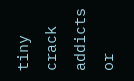tiny crack addicts or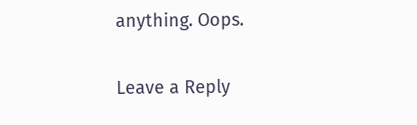anything. Oops.

Leave a Reply